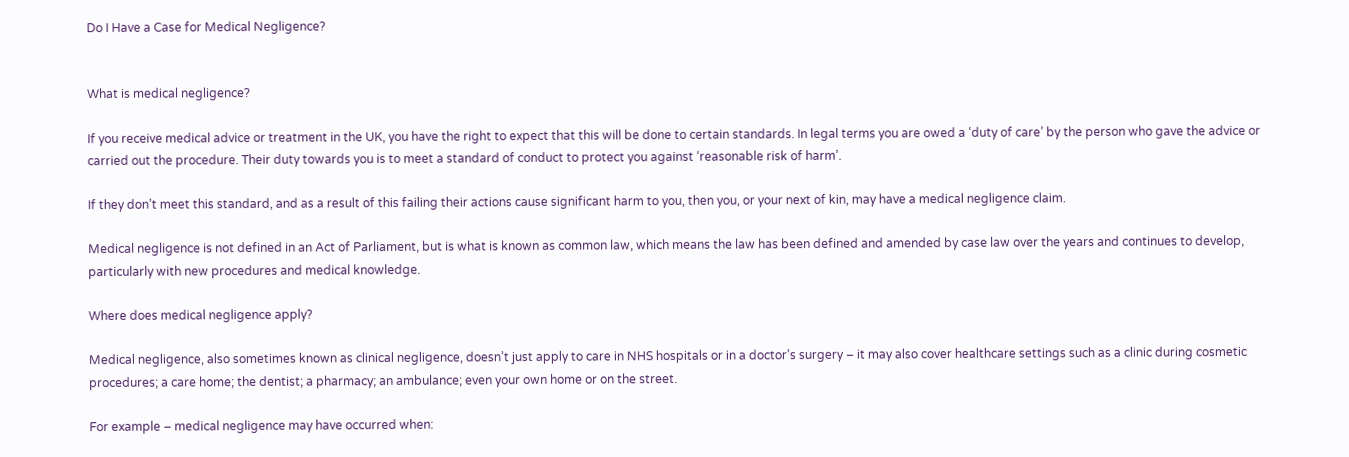Do I Have a Case for Medical Negligence?


What is medical negligence?

If you receive medical advice or treatment in the UK, you have the right to expect that this will be done to certain standards. In legal terms you are owed a ‘duty of care’ by the person who gave the advice or carried out the procedure. Their duty towards you is to meet a standard of conduct to protect you against ‘reasonable risk of harm’.

If they don’t meet this standard, and as a result of this failing their actions cause significant harm to you, then you, or your next of kin, may have a medical negligence claim.

Medical negligence is not defined in an Act of Parliament, but is what is known as common law, which means the law has been defined and amended by case law over the years and continues to develop, particularly with new procedures and medical knowledge.

Where does medical negligence apply?

Medical negligence, also sometimes known as clinical negligence, doesn’t just apply to care in NHS hospitals or in a doctor’s surgery – it may also cover healthcare settings such as a clinic during cosmetic procedures; a care home; the dentist; a pharmacy; an ambulance; even your own home or on the street.

For example – medical negligence may have occurred when: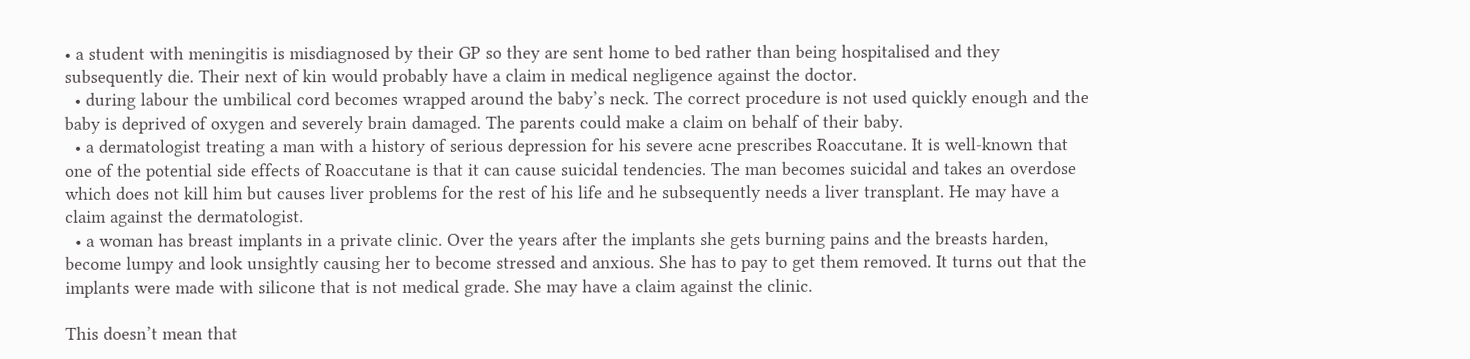• a student with meningitis is misdiagnosed by their GP so they are sent home to bed rather than being hospitalised and they subsequently die. Their next of kin would probably have a claim in medical negligence against the doctor.
  • during labour the umbilical cord becomes wrapped around the baby’s neck. The correct procedure is not used quickly enough and the baby is deprived of oxygen and severely brain damaged. The parents could make a claim on behalf of their baby.
  • a dermatologist treating a man with a history of serious depression for his severe acne prescribes Roaccutane. It is well-known that one of the potential side effects of Roaccutane is that it can cause suicidal tendencies. The man becomes suicidal and takes an overdose which does not kill him but causes liver problems for the rest of his life and he subsequently needs a liver transplant. He may have a claim against the dermatologist.
  • a woman has breast implants in a private clinic. Over the years after the implants she gets burning pains and the breasts harden, become lumpy and look unsightly causing her to become stressed and anxious. She has to pay to get them removed. It turns out that the implants were made with silicone that is not medical grade. She may have a claim against the clinic.

This doesn’t mean that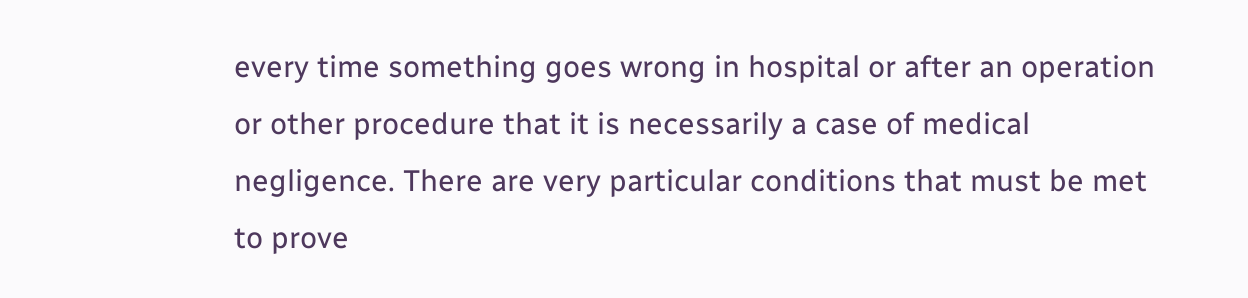every time something goes wrong in hospital or after an operation or other procedure that it is necessarily a case of medical negligence. There are very particular conditions that must be met to prove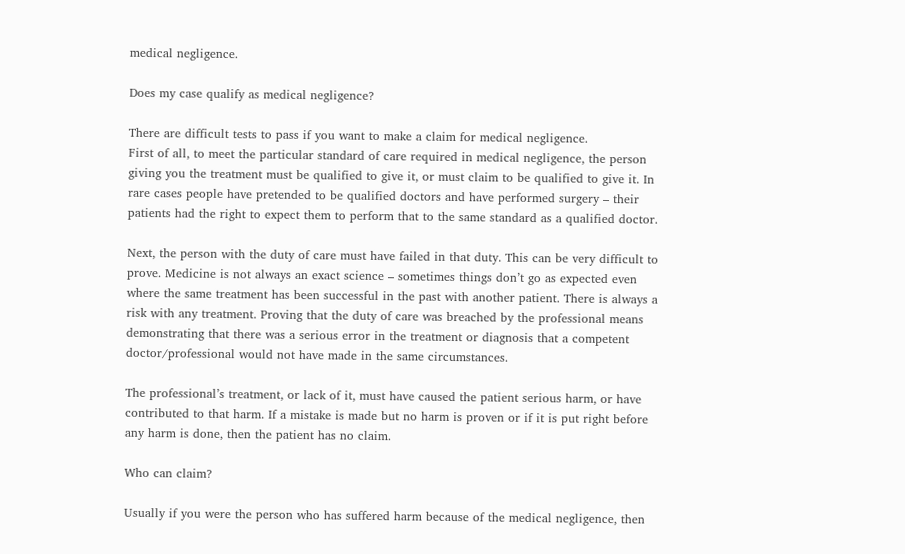medical negligence.

Does my case qualify as medical negligence?

There are difficult tests to pass if you want to make a claim for medical negligence.
First of all, to meet the particular standard of care required in medical negligence, the person giving you the treatment must be qualified to give it, or must claim to be qualified to give it. In rare cases people have pretended to be qualified doctors and have performed surgery – their patients had the right to expect them to perform that to the same standard as a qualified doctor.

Next, the person with the duty of care must have failed in that duty. This can be very difficult to prove. Medicine is not always an exact science – sometimes things don’t go as expected even where the same treatment has been successful in the past with another patient. There is always a risk with any treatment. Proving that the duty of care was breached by the professional means demonstrating that there was a serious error in the treatment or diagnosis that a competent doctor/professional would not have made in the same circumstances.

The professional’s treatment, or lack of it, must have caused the patient serious harm, or have contributed to that harm. If a mistake is made but no harm is proven or if it is put right before any harm is done, then the patient has no claim.

Who can claim?

Usually if you were the person who has suffered harm because of the medical negligence, then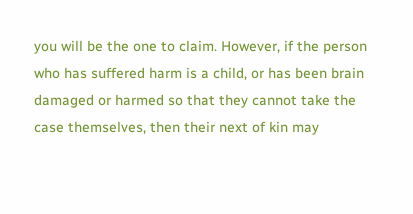you will be the one to claim. However, if the person who has suffered harm is a child, or has been brain damaged or harmed so that they cannot take the case themselves, then their next of kin may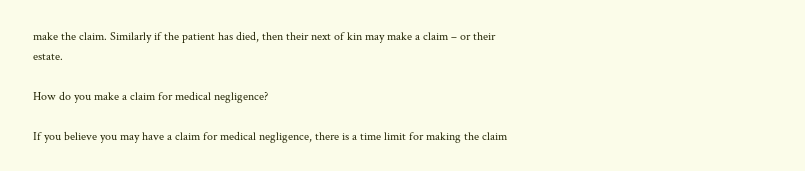make the claim. Similarly if the patient has died, then their next of kin may make a claim – or their estate.

How do you make a claim for medical negligence?

If you believe you may have a claim for medical negligence, there is a time limit for making the claim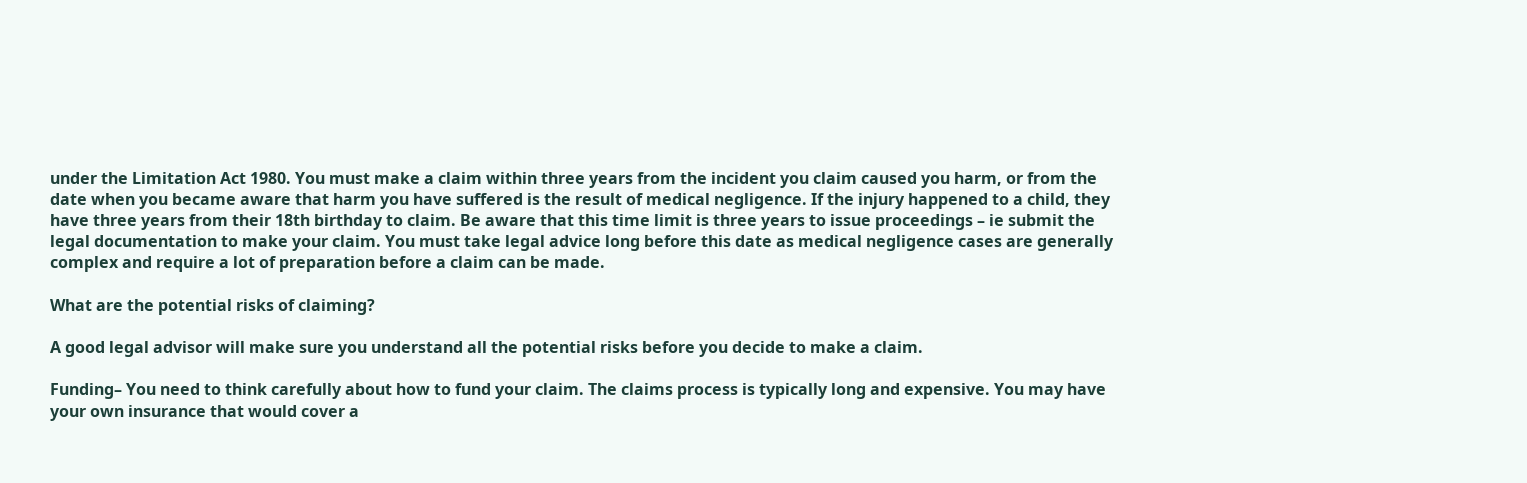under the Limitation Act 1980. You must make a claim within three years from the incident you claim caused you harm, or from the date when you became aware that harm you have suffered is the result of medical negligence. If the injury happened to a child, they have three years from their 18th birthday to claim. Be aware that this time limit is three years to issue proceedings – ie submit the legal documentation to make your claim. You must take legal advice long before this date as medical negligence cases are generally complex and require a lot of preparation before a claim can be made.

What are the potential risks of claiming?

A good legal advisor will make sure you understand all the potential risks before you decide to make a claim.

Funding– You need to think carefully about how to fund your claim. The claims process is typically long and expensive. You may have your own insurance that would cover a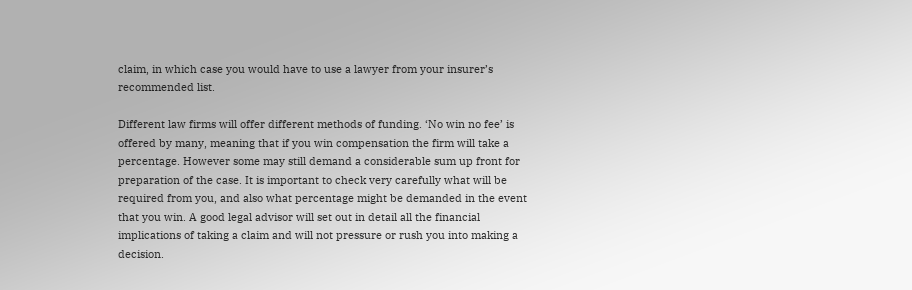claim, in which case you would have to use a lawyer from your insurer’s recommended list.

Different law firms will offer different methods of funding. ‘No win no fee’ is offered by many, meaning that if you win compensation the firm will take a percentage. However some may still demand a considerable sum up front for preparation of the case. It is important to check very carefully what will be required from you, and also what percentage might be demanded in the event that you win. A good legal advisor will set out in detail all the financial implications of taking a claim and will not pressure or rush you into making a decision.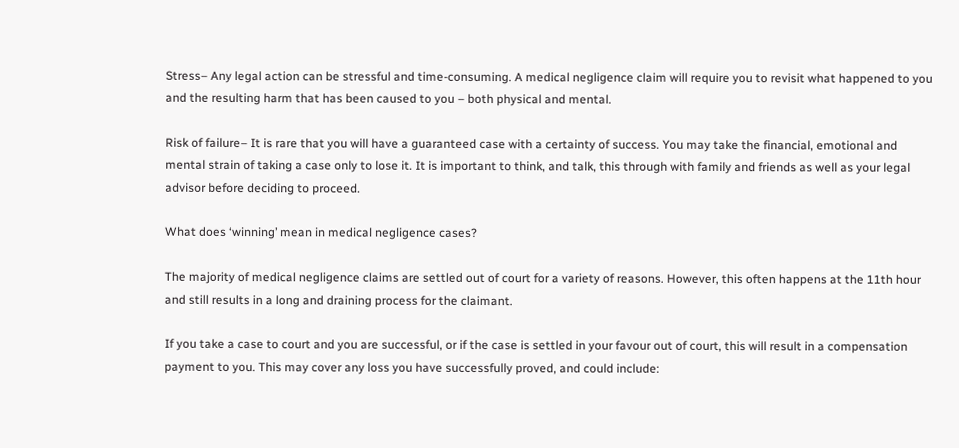Stress– Any legal action can be stressful and time-consuming. A medical negligence claim will require you to revisit what happened to you and the resulting harm that has been caused to you – both physical and mental.

Risk of failure– It is rare that you will have a guaranteed case with a certainty of success. You may take the financial, emotional and mental strain of taking a case only to lose it. It is important to think, and talk, this through with family and friends as well as your legal advisor before deciding to proceed.

What does ‘winning’ mean in medical negligence cases?

The majority of medical negligence claims are settled out of court for a variety of reasons. However, this often happens at the 11th hour and still results in a long and draining process for the claimant.

If you take a case to court and you are successful, or if the case is settled in your favour out of court, this will result in a compensation payment to you. This may cover any loss you have successfully proved, and could include: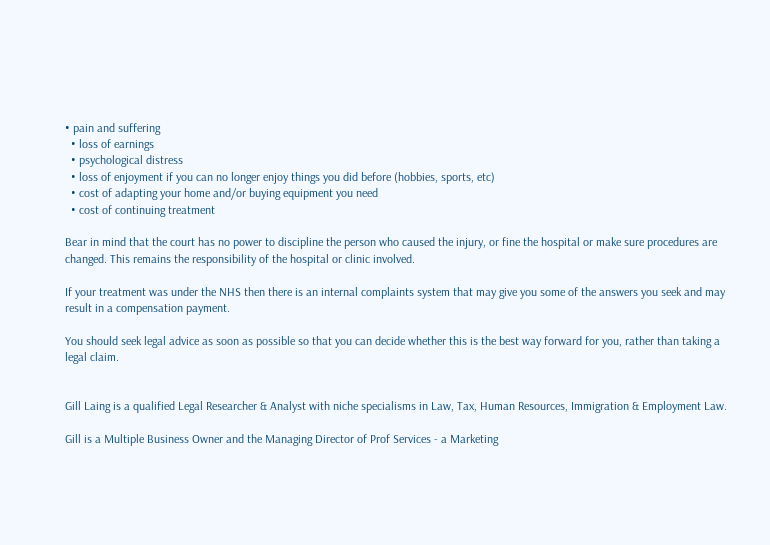• pain and suffering
  • loss of earnings
  • psychological distress
  • loss of enjoyment if you can no longer enjoy things you did before (hobbies, sports, etc)
  • cost of adapting your home and/or buying equipment you need
  • cost of continuing treatment

Bear in mind that the court has no power to discipline the person who caused the injury, or fine the hospital or make sure procedures are changed. This remains the responsibility of the hospital or clinic involved.

If your treatment was under the NHS then there is an internal complaints system that may give you some of the answers you seek and may result in a compensation payment.

You should seek legal advice as soon as possible so that you can decide whether this is the best way forward for you, rather than taking a legal claim.


Gill Laing is a qualified Legal Researcher & Analyst with niche specialisms in Law, Tax, Human Resources, Immigration & Employment Law.

Gill is a Multiple Business Owner and the Managing Director of Prof Services - a Marketing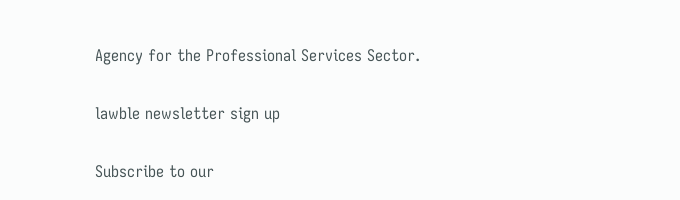Agency for the Professional Services Sector.

lawble newsletter sign up

Subscribe to our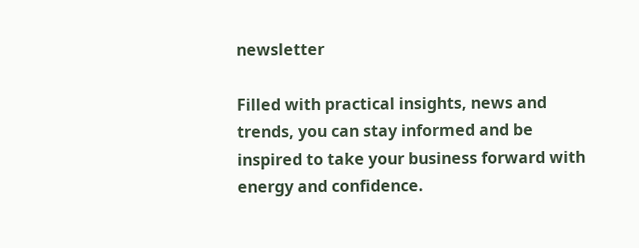newsletter

Filled with practical insights, news and trends, you can stay informed and be inspired to take your business forward with energy and confidence.